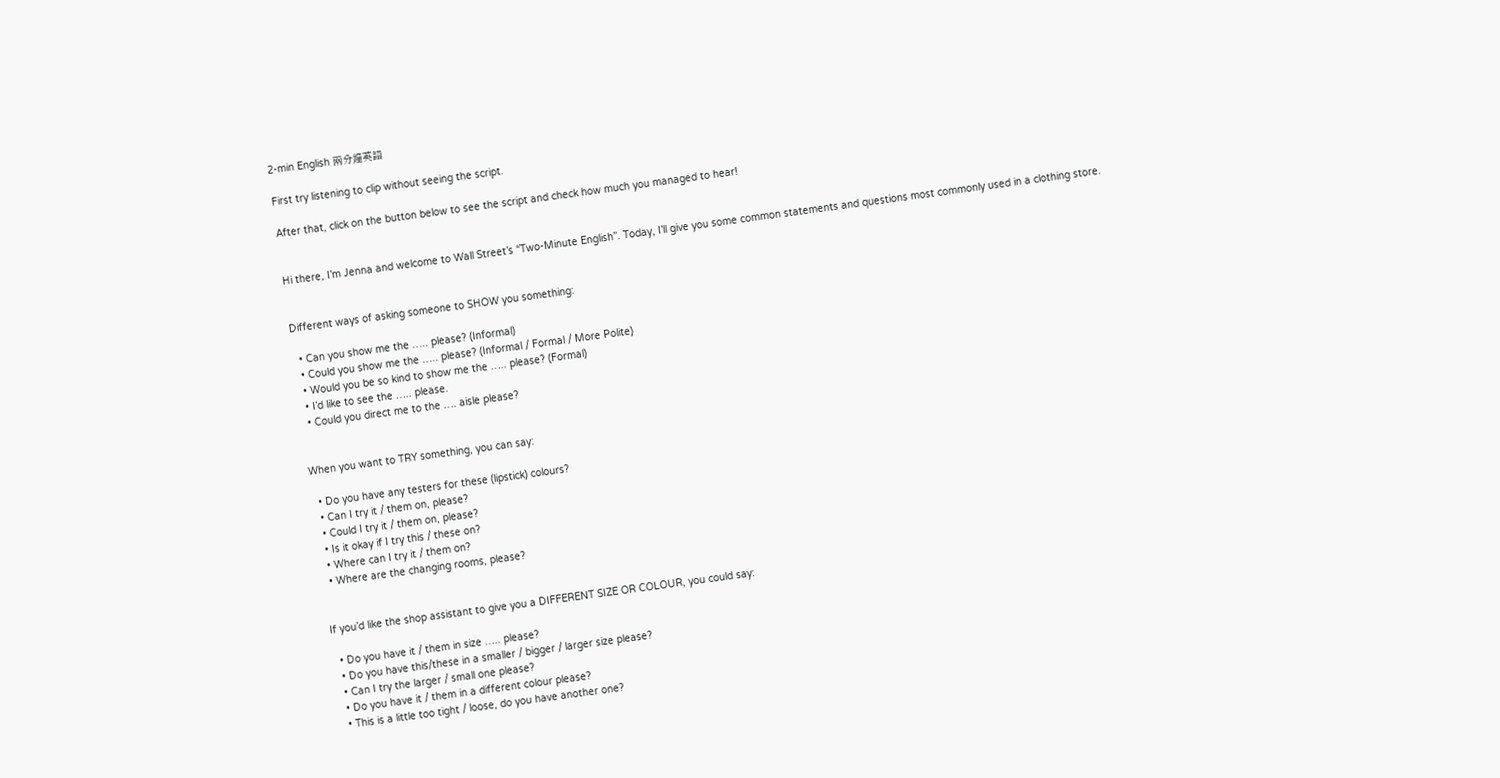2-min English 兩分鐘英語

First try listening to clip without seeing the script.

After that, click on the button below to see the script and check how much you managed to hear!


Hi there, I’m Jenna and welcome to Wall Street’s “Two-Minute English”. Today, I’ll give you some common statements and questions most commonly used in a clothing store.


Different ways of asking someone to SHOW you something:

  • Can you show me the ….. please? (Informal)
  • Could you show me the ….. please? (Informal / Formal / More Polite)
  • Would you be so kind to show me the ….. please? (Formal)
  • I’d like to see the ….. please.
  • Could you direct me to the …. aisle please?


When you want to TRY something, you can say:

  • Do you have any testers for these (lipstick) colours?
  • Can I try it / them on, please?
  • Could I try it / them on, please?
  • Is it okay if I try this / these on?
  • Where can I try it / them on?
  • Where are the changing rooms, please?


If you’d like the shop assistant to give you a DIFFERENT SIZE OR COLOUR, you could say:

  • Do you have it / them in size ….. please?
  • Do you have this/these in a smaller / bigger / larger size please?
  • Can I try the larger / small one please?
  • Do you have it / them in a different colour please?
  • This is a little too tight / loose, do you have another one?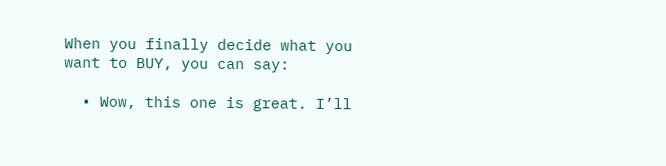When you finally decide what you want to BUY, you can say:

  • Wow, this one is great. I’ll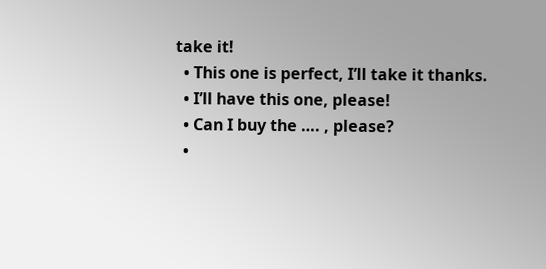take it!
  • This one is perfect, I’ll take it thanks.
  • I’ll have this one, please!
  • Can I buy the …. , please?
  •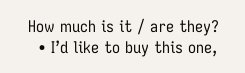How much is it / are they?
  • I’d like to buy this one,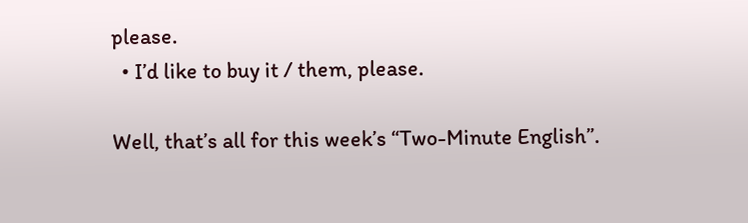please.
  • I’d like to buy it / them, please.

Well, that’s all for this week’s “Two-Minute English”.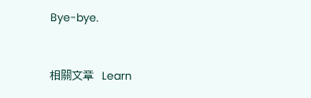Bye-bye.


相關文章  Learn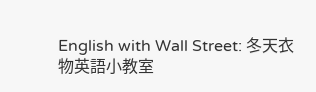English with Wall Street: 冬天衣物英語小教室